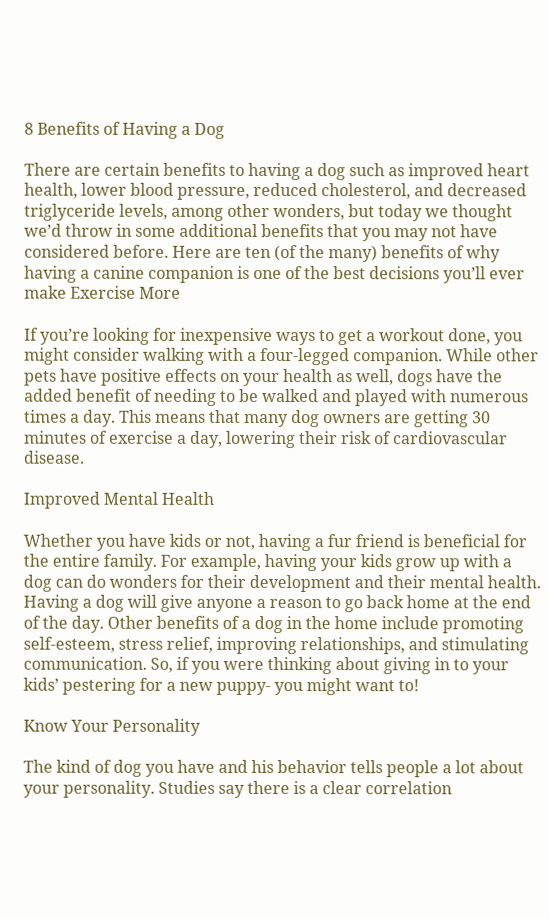8 Benefits of Having a Dog

There are certain benefits to having a dog such as improved heart health, lower blood pressure, reduced cholesterol, and decreased triglyceride levels, among other wonders, but today we thought we’d throw in some additional benefits that you may not have considered before. Here are ten (of the many) benefits of why having a canine companion is one of the best decisions you’ll ever make Exercise More

If you’re looking for inexpensive ways to get a workout done, you might consider walking with a four-legged companion. While other pets have positive effects on your health as well, dogs have the added benefit of needing to be walked and played with numerous times a day. This means that many dog owners are getting 30 minutes of exercise a day, lowering their risk of cardiovascular disease.

Improved Mental Health

Whether you have kids or not, having a fur friend is beneficial for the entire family. For example, having your kids grow up with a dog can do wonders for their development and their mental health. Having a dog will give anyone a reason to go back home at the end of the day. Other benefits of a dog in the home include promoting self-esteem, stress relief, improving relationships, and stimulating communication. So, if you were thinking about giving in to your kids’ pestering for a new puppy- you might want to!

Know Your Personality

The kind of dog you have and his behavior tells people a lot about your personality. Studies say there is a clear correlation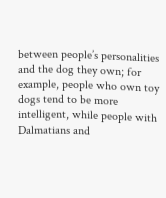between people’s personalities and the dog they own; for example, people who own toy dogs tend to be more intelligent, while people with Dalmatians and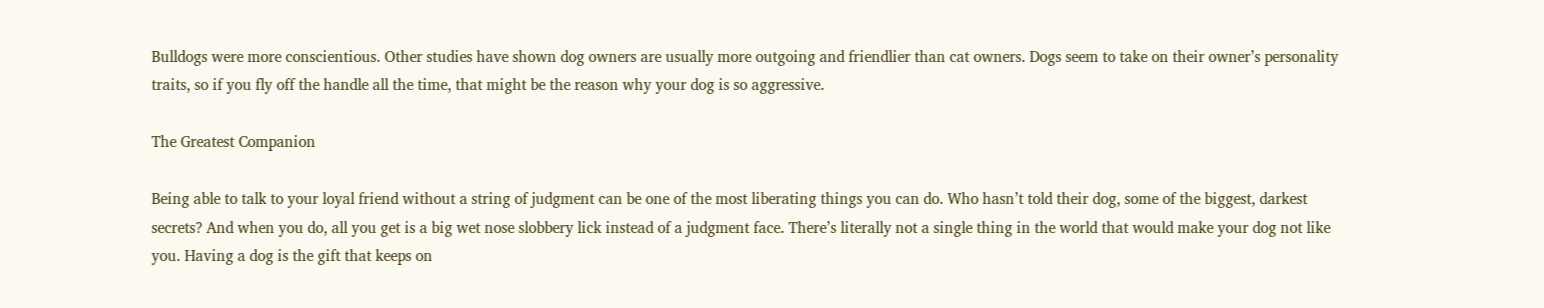Bulldogs were more conscientious. Other studies have shown dog owners are usually more outgoing and friendlier than cat owners. Dogs seem to take on their owner’s personality traits, so if you fly off the handle all the time, that might be the reason why your dog is so aggressive.

The Greatest Companion

Being able to talk to your loyal friend without a string of judgment can be one of the most liberating things you can do. Who hasn’t told their dog, some of the biggest, darkest secrets? And when you do, all you get is a big wet nose slobbery lick instead of a judgment face. There’s literally not a single thing in the world that would make your dog not like you. Having a dog is the gift that keeps on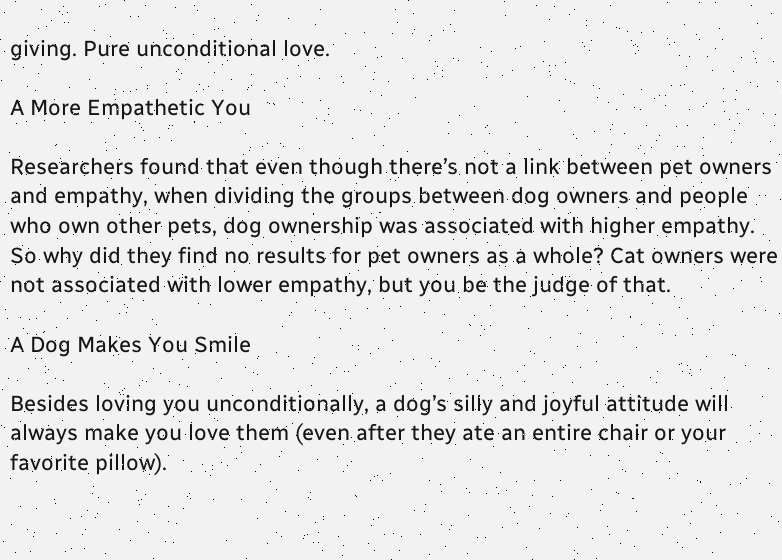giving. Pure unconditional love.

A More Empathetic You

Researchers found that even though there’s not a link between pet owners and empathy, when dividing the groups between dog owners and people who own other pets, dog ownership was associated with higher empathy. So why did they find no results for pet owners as a whole? Cat owners were not associated with lower empathy, but you be the judge of that.

A Dog Makes You Smile

Besides loving you unconditionally, a dog’s silly and joyful attitude will always make you love them (even after they ate an entire chair or your favorite pillow).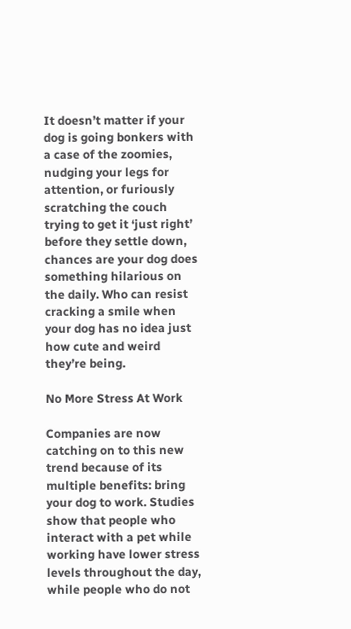It doesn’t matter if your dog is going bonkers with a case of the zoomies, nudging your legs for attention, or furiously scratching the couch trying to get it ‘just right’ before they settle down, chances are your dog does something hilarious on the daily. Who can resist cracking a smile when your dog has no idea just how cute and weird they’re being.

No More Stress At Work

Companies are now catching on to this new trend because of its multiple benefits: bring your dog to work. Studies show that people who interact with a pet while working have lower stress levels throughout the day, while people who do not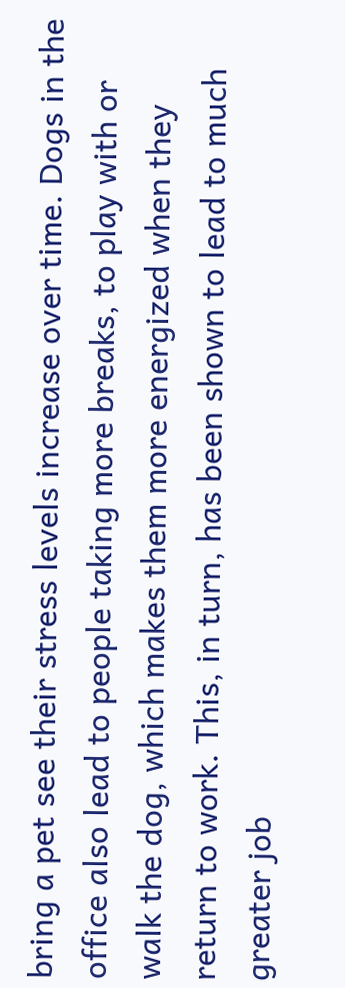bring a pet see their stress levels increase over time. Dogs in the office also lead to people taking more breaks, to play with or walk the dog, which makes them more energized when they return to work. This, in turn, has been shown to lead to much greater job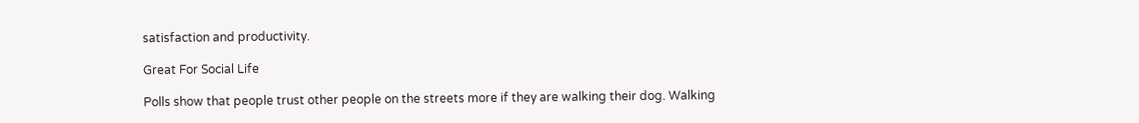satisfaction and productivity.

Great For Social Life

Polls show that people trust other people on the streets more if they are walking their dog. Walking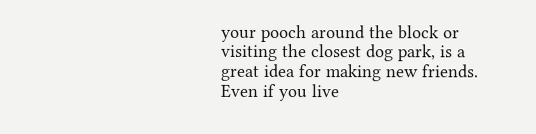your pooch around the block or visiting the closest dog park, is a great idea for making new friends. Even if you live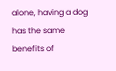alone, having a dog has the same benefits of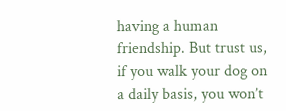having a human friendship. But trust us, if you walk your dog on a daily basis, you won’t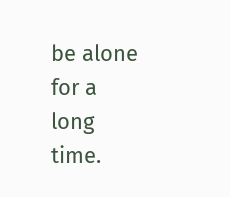be alone for a long time.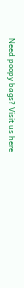Need poopy bags? Visit us here